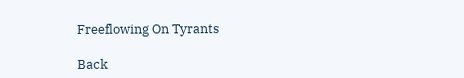Freeflowing On Tyrants

Back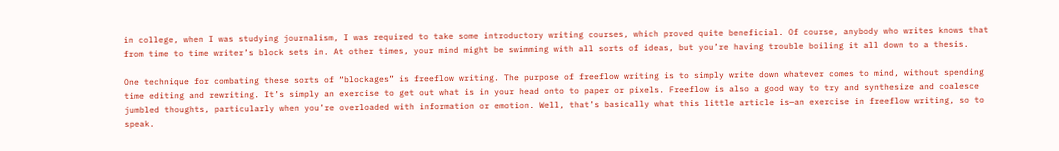in college, when I was studying journalism, I was required to take some introductory writing courses, which proved quite beneficial. Of course, anybody who writes knows that from time to time writer’s block sets in. At other times, your mind might be swimming with all sorts of ideas, but you’re having trouble boiling it all down to a thesis.

One technique for combating these sorts of “blockages” is freeflow writing. The purpose of freeflow writing is to simply write down whatever comes to mind, without spending time editing and rewriting. It’s simply an exercise to get out what is in your head onto to paper or pixels. Freeflow is also a good way to try and synthesize and coalesce jumbled thoughts, particularly when you’re overloaded with information or emotion. Well, that’s basically what this little article is—an exercise in freeflow writing, so to speak.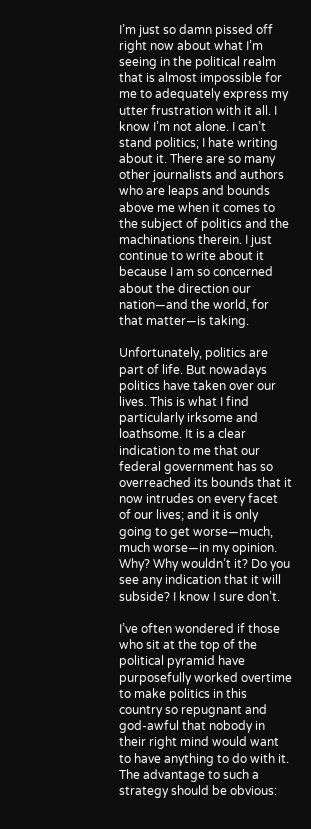I’m just so damn pissed off right now about what I’m seeing in the political realm that is almost impossible for me to adequately express my utter frustration with it all. I know I’m not alone. I can’t stand politics; I hate writing about it. There are so many other journalists and authors who are leaps and bounds above me when it comes to the subject of politics and the machinations therein. I just continue to write about it because I am so concerned about the direction our nation—and the world, for that matter—is taking.

Unfortunately, politics are part of life. But nowadays politics have taken over our lives. This is what I find particularly irksome and loathsome. It is a clear indication to me that our federal government has so overreached its bounds that it now intrudes on every facet of our lives; and it is only going to get worse—much, much worse—in my opinion. Why? Why wouldn’t it? Do you see any indication that it will subside? I know I sure don’t.

I’ve often wondered if those who sit at the top of the political pyramid have purposefully worked overtime to make politics in this country so repugnant and god-awful that nobody in their right mind would want to have anything to do with it. The advantage to such a strategy should be obvious: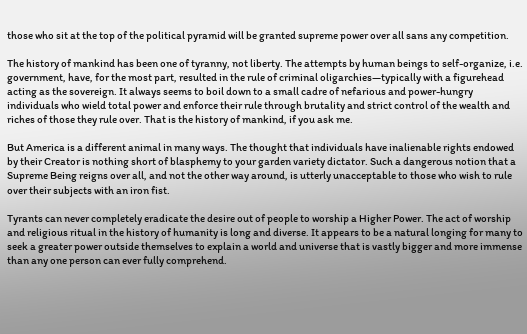those who sit at the top of the political pyramid will be granted supreme power over all sans any competition.

The history of mankind has been one of tyranny, not liberty. The attempts by human beings to self-organize, i.e. government, have, for the most part, resulted in the rule of criminal oligarchies—typically with a figurehead acting as the sovereign. It always seems to boil down to a small cadre of nefarious and power-hungry individuals who wield total power and enforce their rule through brutality and strict control of the wealth and riches of those they rule over. That is the history of mankind, if you ask me.

But America is a different animal in many ways. The thought that individuals have inalienable rights endowed by their Creator is nothing short of blasphemy to your garden variety dictator. Such a dangerous notion that a Supreme Being reigns over all, and not the other way around, is utterly unacceptable to those who wish to rule over their subjects with an iron fist.

Tyrants can never completely eradicate the desire out of people to worship a Higher Power. The act of worship and religious ritual in the history of humanity is long and diverse. It appears to be a natural longing for many to seek a greater power outside themselves to explain a world and universe that is vastly bigger and more immense than any one person can ever fully comprehend.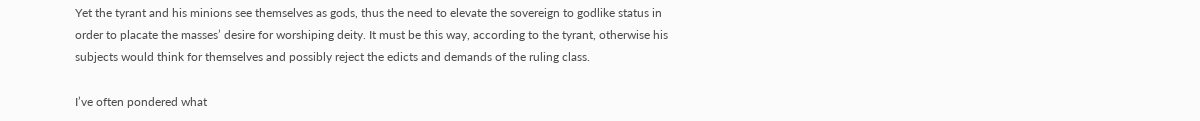Yet the tyrant and his minions see themselves as gods, thus the need to elevate the sovereign to godlike status in order to placate the masses’ desire for worshiping deity. It must be this way, according to the tyrant, otherwise his subjects would think for themselves and possibly reject the edicts and demands of the ruling class.

I’ve often pondered what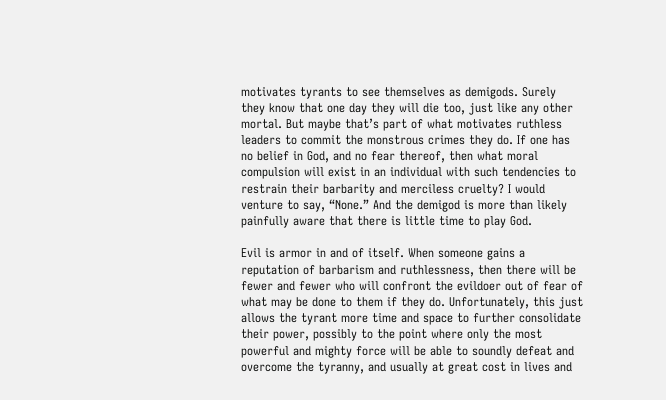motivates tyrants to see themselves as demigods. Surely they know that one day they will die too, just like any other mortal. But maybe that’s part of what motivates ruthless leaders to commit the monstrous crimes they do. If one has no belief in God, and no fear thereof, then what moral compulsion will exist in an individual with such tendencies to restrain their barbarity and merciless cruelty? I would venture to say, “None.” And the demigod is more than likely painfully aware that there is little time to play God.

Evil is armor in and of itself. When someone gains a reputation of barbarism and ruthlessness, then there will be fewer and fewer who will confront the evildoer out of fear of what may be done to them if they do. Unfortunately, this just allows the tyrant more time and space to further consolidate their power, possibly to the point where only the most powerful and mighty force will be able to soundly defeat and overcome the tyranny, and usually at great cost in lives and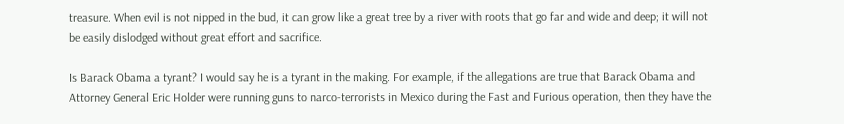treasure. When evil is not nipped in the bud, it can grow like a great tree by a river with roots that go far and wide and deep; it will not be easily dislodged without great effort and sacrifice.

Is Barack Obama a tyrant? I would say he is a tyrant in the making. For example, if the allegations are true that Barack Obama and Attorney General Eric Holder were running guns to narco-terrorists in Mexico during the Fast and Furious operation, then they have the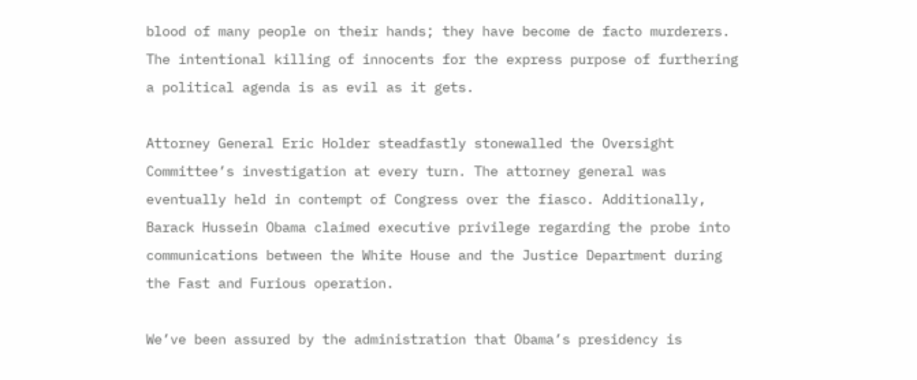blood of many people on their hands; they have become de facto murderers. The intentional killing of innocents for the express purpose of furthering a political agenda is as evil as it gets.

Attorney General Eric Holder steadfastly stonewalled the Oversight Committee’s investigation at every turn. The attorney general was eventually held in contempt of Congress over the fiasco. Additionally, Barack Hussein Obama claimed executive privilege regarding the probe into communications between the White House and the Justice Department during the Fast and Furious operation.

We’ve been assured by the administration that Obama’s presidency is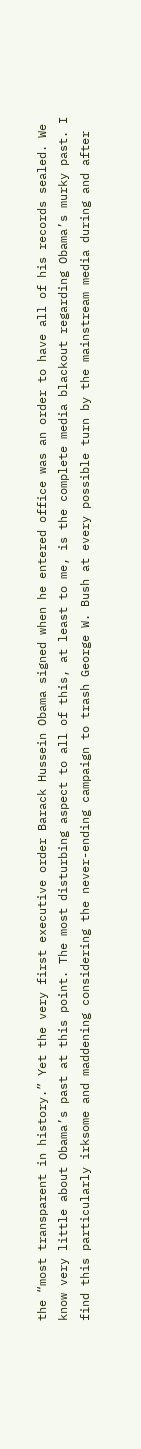the “most transparent in history.” Yet the very first executive order Barack Hussein Obama signed when he entered office was an order to have all of his records sealed. We know very little about Obama’s past at this point. The most disturbing aspect to all of this, at least to me, is the complete media blackout regarding Obama’s murky past. I find this particularly irksome and maddening considering the never-ending campaign to trash George W. Bush at every possible turn by the mainstream media during and after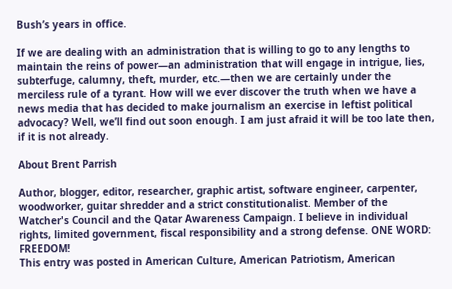Bush’s years in office.

If we are dealing with an administration that is willing to go to any lengths to maintain the reins of power—an administration that will engage in intrigue, lies, subterfuge, calumny, theft, murder, etc.—then we are certainly under the merciless rule of a tyrant. How will we ever discover the truth when we have a news media that has decided to make journalism an exercise in leftist political advocacy? Well, we’ll find out soon enough. I am just afraid it will be too late then, if it is not already.

About Brent Parrish

Author, blogger, editor, researcher, graphic artist, software engineer, carpenter, woodworker, guitar shredder and a strict constitutionalist. Member of the Watcher's Council and the Qatar Awareness Campaign. I believe in individual rights, limited government, fiscal responsibility and a strong defense. ONE WORD: FREEDOM!
This entry was posted in American Culture, American Patriotism, American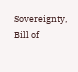Sovereignty, Bill of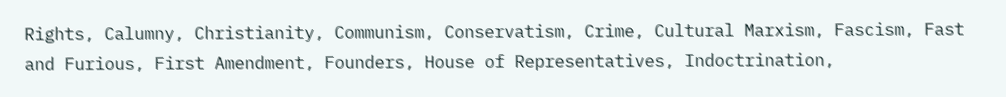Rights, Calumny, Christianity, Communism, Conservatism, Crime, Cultural Marxism, Fascism, Fast and Furious, First Amendment, Founders, House of Representatives, Indoctrination,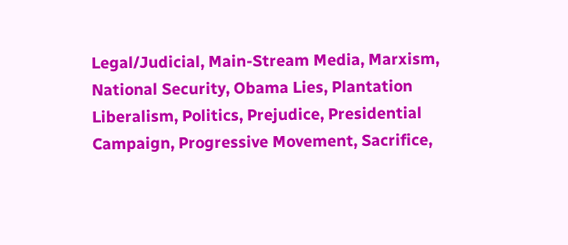Legal/Judicial, Main-Stream Media, Marxism, National Security, Obama Lies, Plantation Liberalism, Politics, Prejudice, Presidential Campaign, Progressive Movement, Sacrifice,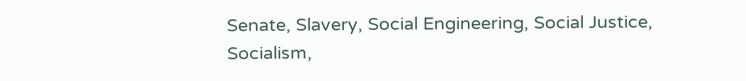Senate, Slavery, Social Engineering, Social Justice, Socialism,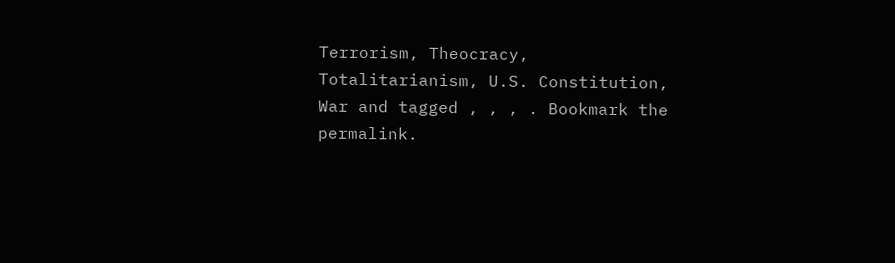Terrorism, Theocracy, Totalitarianism, U.S. Constitution, War and tagged , , , . Bookmark the permalink.